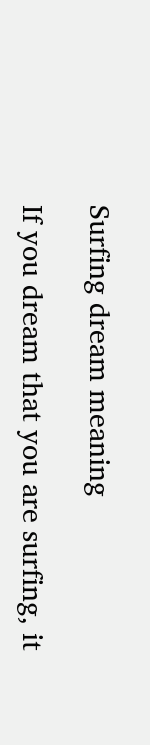Surfing dream meaning

If you dream that you are surfing, it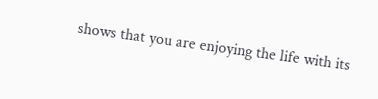shows that you are enjoying the life with its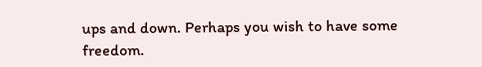ups and down. Perhaps you wish to have some freedom.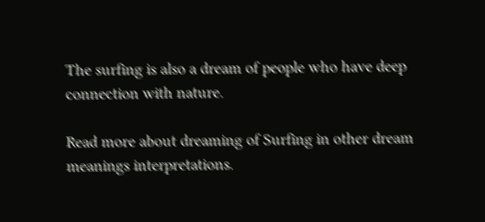The surfing is also a dream of people who have deep connection with nature.

Read more about dreaming of Surfing in other dream meanings interpretations.